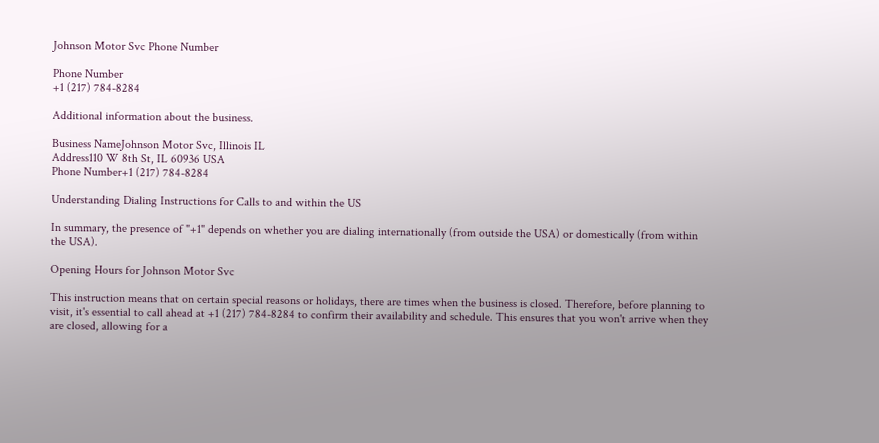Johnson Motor Svc Phone Number

Phone Number
+1 (217) 784-8284

Additional information about the business.

Business NameJohnson Motor Svc, Illinois IL
Address110 W 8th St, IL 60936 USA
Phone Number+1 (217) 784-8284

Understanding Dialing Instructions for Calls to and within the US

In summary, the presence of "+1" depends on whether you are dialing internationally (from outside the USA) or domestically (from within the USA).

Opening Hours for Johnson Motor Svc

This instruction means that on certain special reasons or holidays, there are times when the business is closed. Therefore, before planning to visit, it's essential to call ahead at +1 (217) 784-8284 to confirm their availability and schedule. This ensures that you won't arrive when they are closed, allowing for a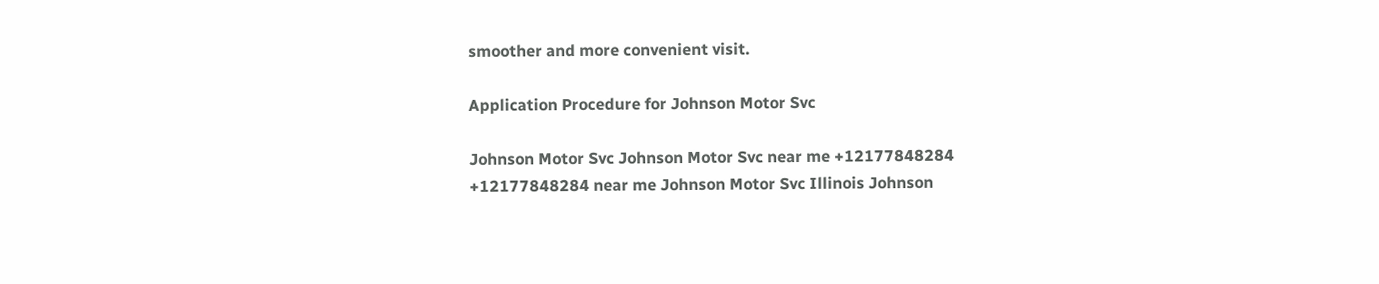smoother and more convenient visit.

Application Procedure for Johnson Motor Svc

Johnson Motor Svc Johnson Motor Svc near me +12177848284 +12177848284 near me Johnson Motor Svc Illinois Johnson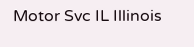Motor Svc IL Illinois